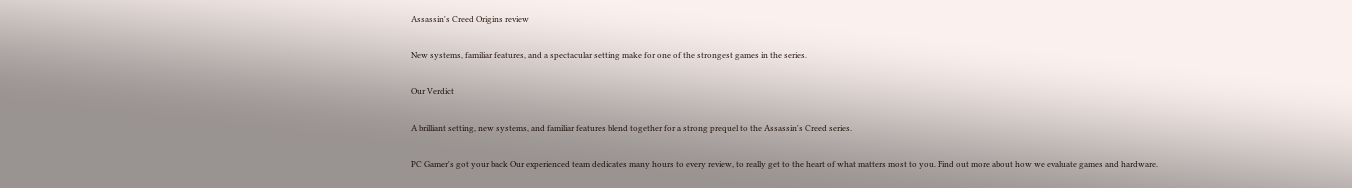Assassin's Creed Origins review

New systems, familiar features, and a spectacular setting make for one of the strongest games in the series.

Our Verdict

A brilliant setting, new systems, and familiar features blend together for a strong prequel to the Assassin's Creed series.

PC Gamer's got your back Our experienced team dedicates many hours to every review, to really get to the heart of what matters most to you. Find out more about how we evaluate games and hardware.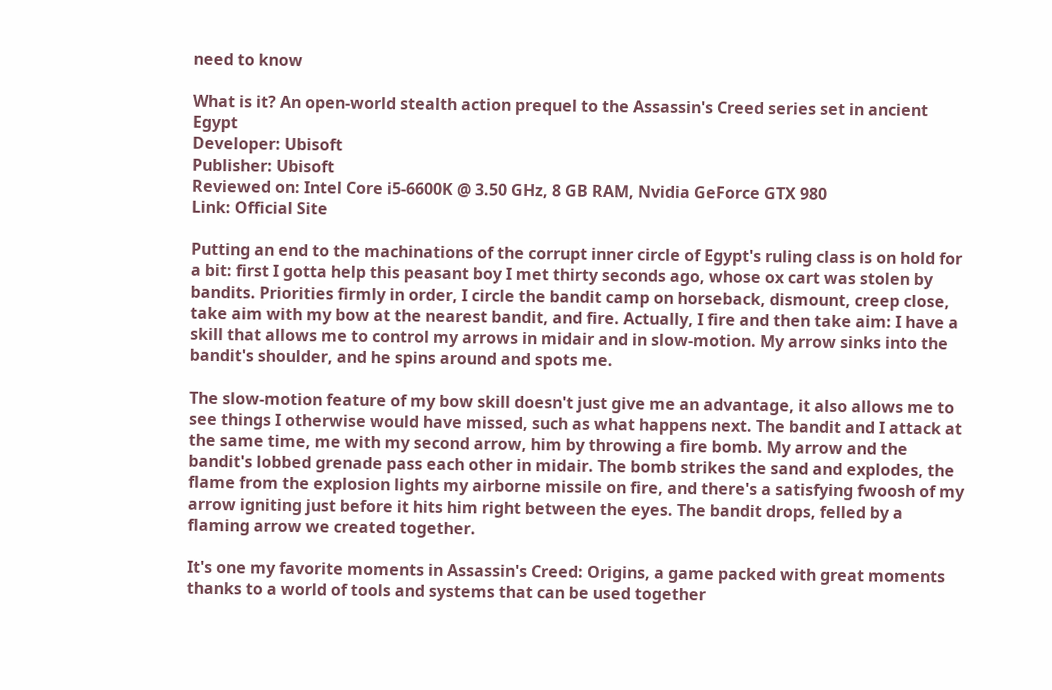need to know

What is it? An open-world stealth action prequel to the Assassin's Creed series set in ancient Egypt
Developer: Ubisoft
Publisher: Ubisoft
Reviewed on: Intel Core i5-6600K @ 3.50 GHz, 8 GB RAM, Nvidia GeForce GTX 980
Link: Official Site

Putting an end to the machinations of the corrupt inner circle of Egypt's ruling class is on hold for a bit: first I gotta help this peasant boy I met thirty seconds ago, whose ox cart was stolen by bandits. Priorities firmly in order, I circle the bandit camp on horseback, dismount, creep close, take aim with my bow at the nearest bandit, and fire. Actually, I fire and then take aim: I have a skill that allows me to control my arrows in midair and in slow-motion. My arrow sinks into the bandit's shoulder, and he spins around and spots me.

The slow-motion feature of my bow skill doesn't just give me an advantage, it also allows me to see things I otherwise would have missed, such as what happens next. The bandit and I attack at the same time, me with my second arrow, him by throwing a fire bomb. My arrow and the bandit's lobbed grenade pass each other in midair. The bomb strikes the sand and explodes, the flame from the explosion lights my airborne missile on fire, and there's a satisfying fwoosh of my arrow igniting just before it hits him right between the eyes. The bandit drops, felled by a flaming arrow we created together.

It's one my favorite moments in Assassin's Creed: Origins, a game packed with great moments thanks to a world of tools and systems that can be used together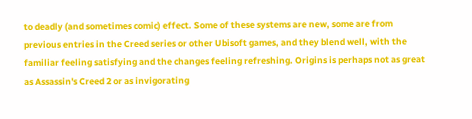to deadly (and sometimes comic) effect. Some of these systems are new, some are from previous entries in the Creed series or other Ubisoft games, and they blend well, with the familiar feeling satisfying and the changes feeling refreshing. Origins is perhaps not as great as Assassin's Creed 2 or as invigorating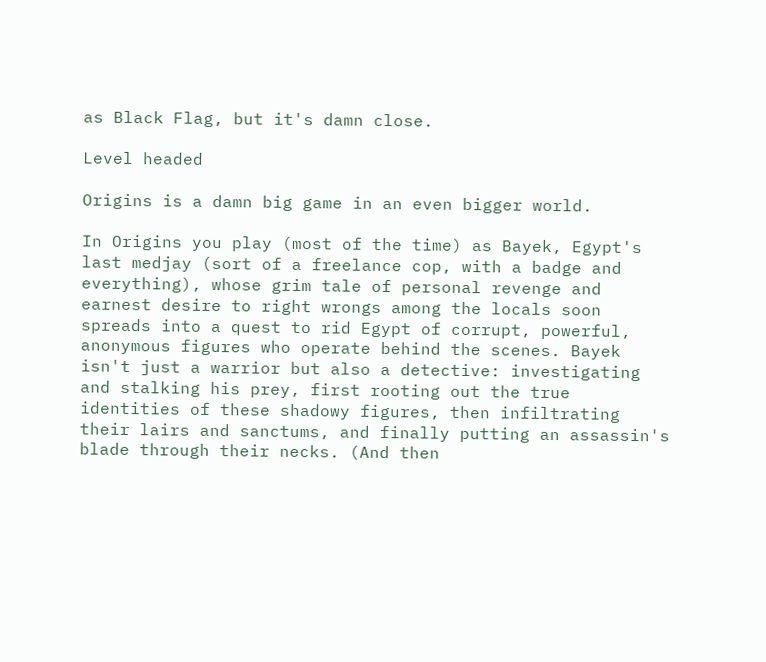as Black Flag, but it's damn close.

Level headed

Origins is a damn big game in an even bigger world.

In Origins you play (most of the time) as Bayek, Egypt's last medjay (sort of a freelance cop, with a badge and everything), whose grim tale of personal revenge and earnest desire to right wrongs among the locals soon spreads into a quest to rid Egypt of corrupt, powerful, anonymous figures who operate behind the scenes. Bayek isn't just a warrior but also a detective: investigating and stalking his prey, first rooting out the true identities of these shadowy figures, then infiltrating their lairs and sanctums, and finally putting an assassin's blade through their necks. (And then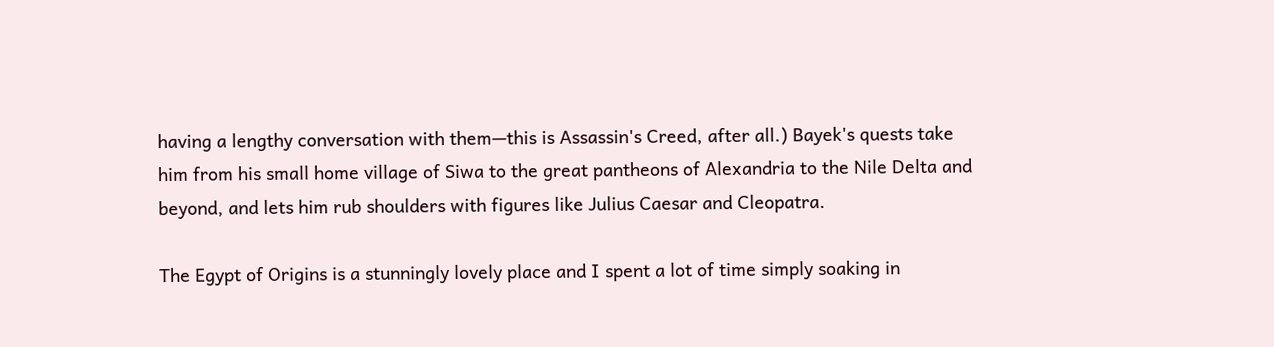having a lengthy conversation with them—this is Assassin's Creed, after all.) Bayek's quests take him from his small home village of Siwa to the great pantheons of Alexandria to the Nile Delta and beyond, and lets him rub shoulders with figures like Julius Caesar and Cleopatra.

The Egypt of Origins is a stunningly lovely place and I spent a lot of time simply soaking in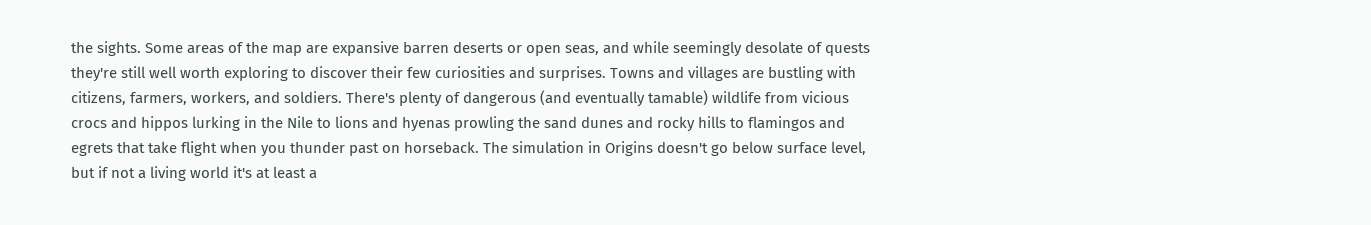the sights. Some areas of the map are expansive barren deserts or open seas, and while seemingly desolate of quests they're still well worth exploring to discover their few curiosities and surprises. Towns and villages are bustling with citizens, farmers, workers, and soldiers. There's plenty of dangerous (and eventually tamable) wildlife from vicious crocs and hippos lurking in the Nile to lions and hyenas prowling the sand dunes and rocky hills to flamingos and egrets that take flight when you thunder past on horseback. The simulation in Origins doesn't go below surface level, but if not a living world it's at least a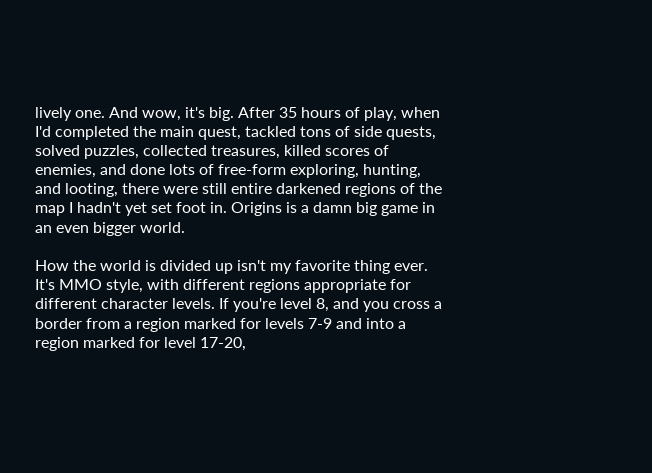lively one. And wow, it's big. After 35 hours of play, when I'd completed the main quest, tackled tons of side quests, solved puzzles, collected treasures, killed scores of enemies, and done lots of free-form exploring, hunting, and looting, there were still entire darkened regions of the map I hadn't yet set foot in. Origins is a damn big game in an even bigger world.

How the world is divided up isn't my favorite thing ever. It's MMO style, with different regions appropriate for different character levels. If you're level 8, and you cross a border from a region marked for levels 7-9 and into a region marked for level 17-20,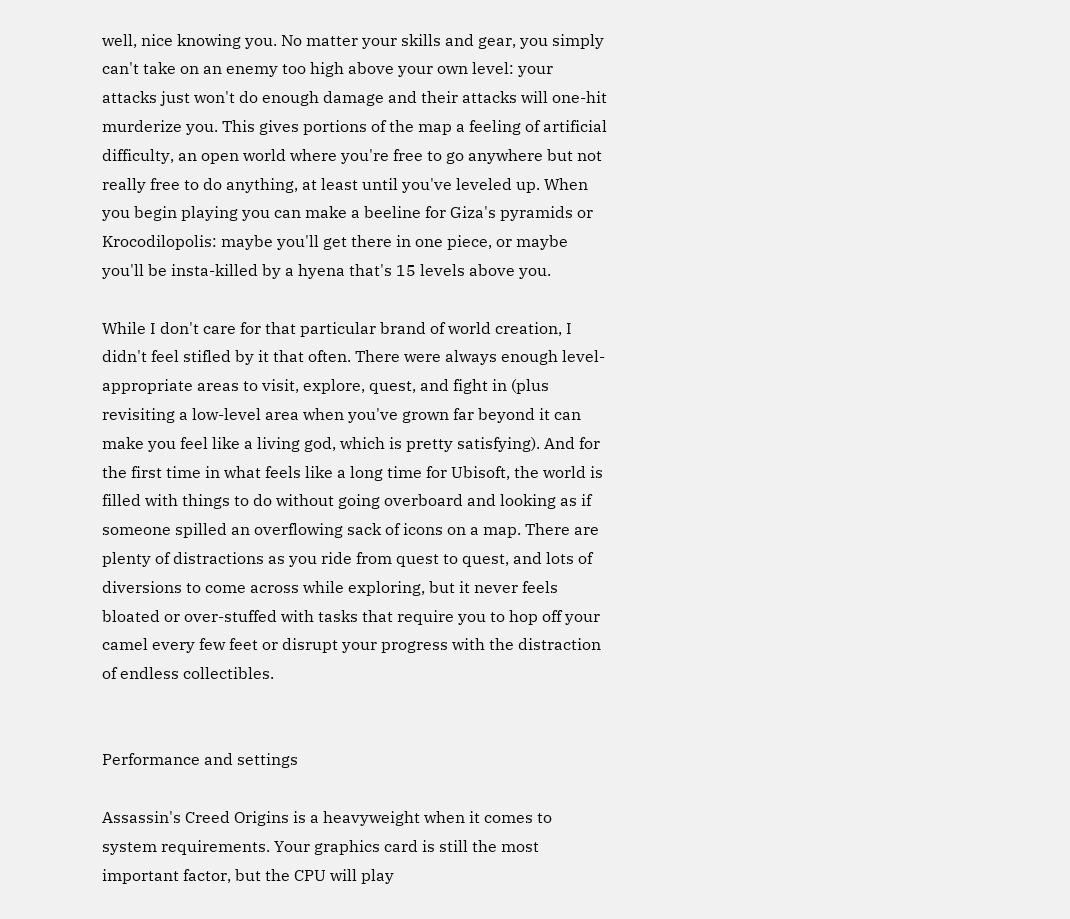well, nice knowing you. No matter your skills and gear, you simply can't take on an enemy too high above your own level: your attacks just won't do enough damage and their attacks will one-hit murderize you. This gives portions of the map a feeling of artificial difficulty, an open world where you're free to go anywhere but not really free to do anything, at least until you've leveled up. When you begin playing you can make a beeline for Giza's pyramids or Krocodilopolis: maybe you'll get there in one piece, or maybe you'll be insta-killed by a hyena that's 15 levels above you.

While I don't care for that particular brand of world creation, I didn't feel stifled by it that often. There were always enough level-appropriate areas to visit, explore, quest, and fight in (plus revisiting a low-level area when you've grown far beyond it can make you feel like a living god, which is pretty satisfying). And for the first time in what feels like a long time for Ubisoft, the world is filled with things to do without going overboard and looking as if someone spilled an overflowing sack of icons on a map. There are plenty of distractions as you ride from quest to quest, and lots of diversions to come across while exploring, but it never feels bloated or over-stuffed with tasks that require you to hop off your camel every few feet or disrupt your progress with the distraction of endless collectibles.


Performance and settings

Assassin's Creed Origins is a heavyweight when it comes to system requirements. Your graphics card is still the most important factor, but the CPU will play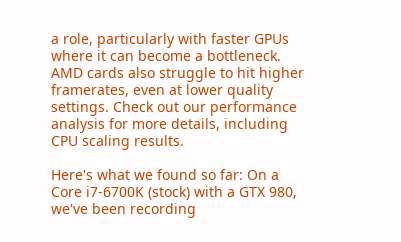a role, particularly with faster GPUs where it can become a bottleneck. AMD cards also struggle to hit higher framerates, even at lower quality settings. Check out our performance analysis for more details, including CPU scaling results.

Here's what we found so far: On a Core i7-6700K (stock) with a GTX 980, we've been recording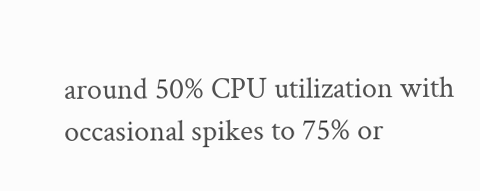around 50% CPU utilization with occasional spikes to 75% or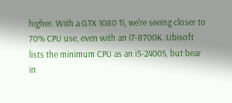higher. With a GTX 1080 Ti, we're seeing closer to 70% CPU use, even with an i7-8700K. Ubisoft lists the minimum CPU as an i5-2400S, but bear in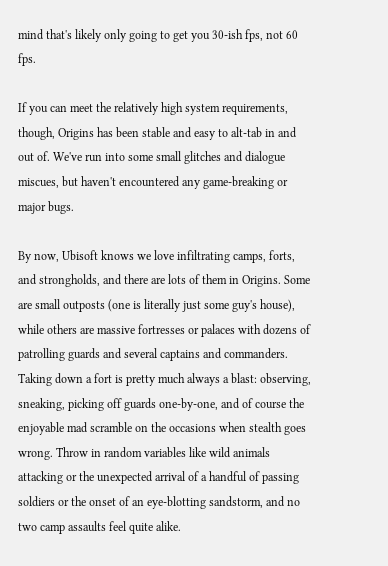mind that's likely only going to get you 30-ish fps, not 60 fps.

If you can meet the relatively high system requirements, though, Origins has been stable and easy to alt-tab in and out of. We've run into some small glitches and dialogue miscues, but haven't encountered any game-breaking or major bugs.

By now, Ubisoft knows we love infiltrating camps, forts, and strongholds, and there are lots of them in Origins. Some are small outposts (one is literally just some guy's house), while others are massive fortresses or palaces with dozens of patrolling guards and several captains and commanders. Taking down a fort is pretty much always a blast: observing, sneaking, picking off guards one-by-one, and of course the enjoyable mad scramble on the occasions when stealth goes wrong. Throw in random variables like wild animals attacking or the unexpected arrival of a handful of passing soldiers or the onset of an eye-blotting sandstorm, and no two camp assaults feel quite alike.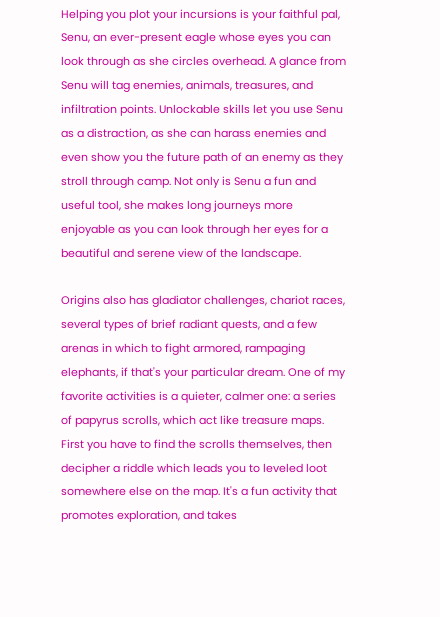Helping you plot your incursions is your faithful pal, Senu, an ever-present eagle whose eyes you can look through as she circles overhead. A glance from Senu will tag enemies, animals, treasures, and infiltration points. Unlockable skills let you use Senu as a distraction, as she can harass enemies and even show you the future path of an enemy as they stroll through camp. Not only is Senu a fun and useful tool, she makes long journeys more enjoyable as you can look through her eyes for a beautiful and serene view of the landscape.

Origins also has gladiator challenges, chariot races, several types of brief radiant quests, and a few arenas in which to fight armored, rampaging elephants, if that's your particular dream. One of my favorite activities is a quieter, calmer one: a series of papyrus scrolls, which act like treasure maps. First you have to find the scrolls themselves, then decipher a riddle which leads you to leveled loot somewhere else on the map. It's a fun activity that promotes exploration, and takes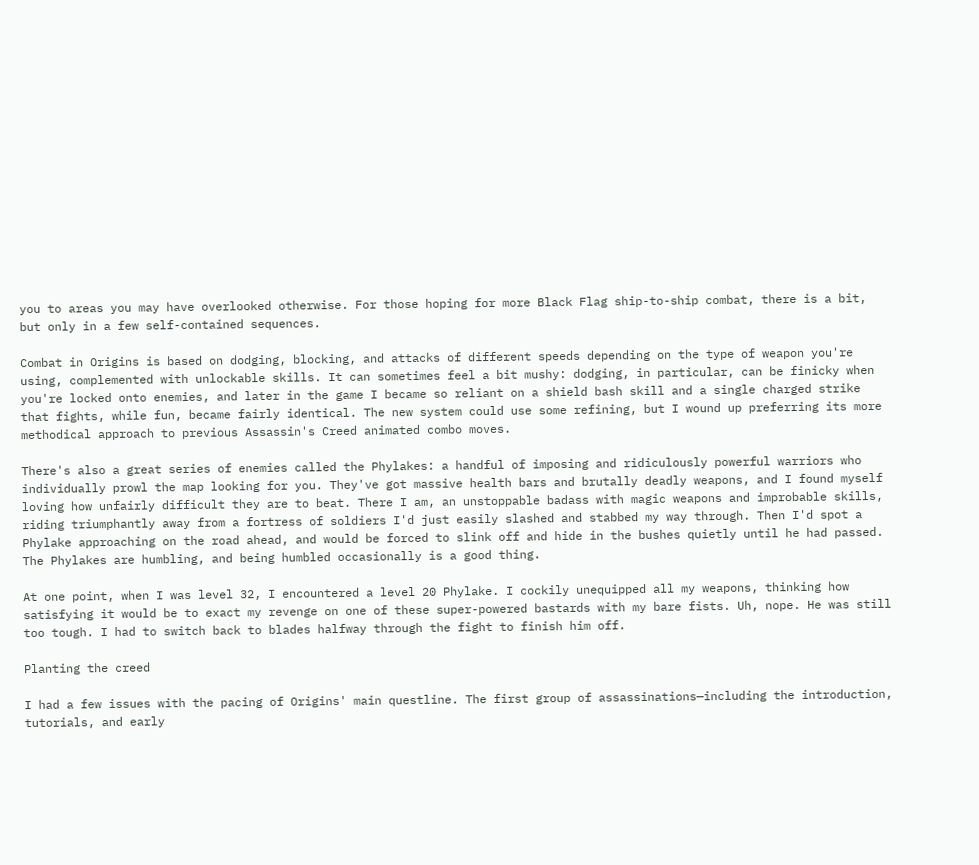you to areas you may have overlooked otherwise. For those hoping for more Black Flag ship-to-ship combat, there is a bit, but only in a few self-contained sequences.

Combat in Origins is based on dodging, blocking, and attacks of different speeds depending on the type of weapon you're using, complemented with unlockable skills. It can sometimes feel a bit mushy: dodging, in particular, can be finicky when you're locked onto enemies, and later in the game I became so reliant on a shield bash skill and a single charged strike that fights, while fun, became fairly identical. The new system could use some refining, but I wound up preferring its more methodical approach to previous Assassin's Creed animated combo moves.

There's also a great series of enemies called the Phylakes: a handful of imposing and ridiculously powerful warriors who individually prowl the map looking for you. They've got massive health bars and brutally deadly weapons, and I found myself loving how unfairly difficult they are to beat. There I am, an unstoppable badass with magic weapons and improbable skills, riding triumphantly away from a fortress of soldiers I'd just easily slashed and stabbed my way through. Then I'd spot a Phylake approaching on the road ahead, and would be forced to slink off and hide in the bushes quietly until he had passed. The Phylakes are humbling, and being humbled occasionally is a good thing.

At one point, when I was level 32, I encountered a level 20 Phylake. I cockily unequipped all my weapons, thinking how satisfying it would be to exact my revenge on one of these super-powered bastards with my bare fists. Uh, nope. He was still too tough. I had to switch back to blades halfway through the fight to finish him off.

Planting the creed

I had a few issues with the pacing of Origins' main questline. The first group of assassinations—including the introduction, tutorials, and early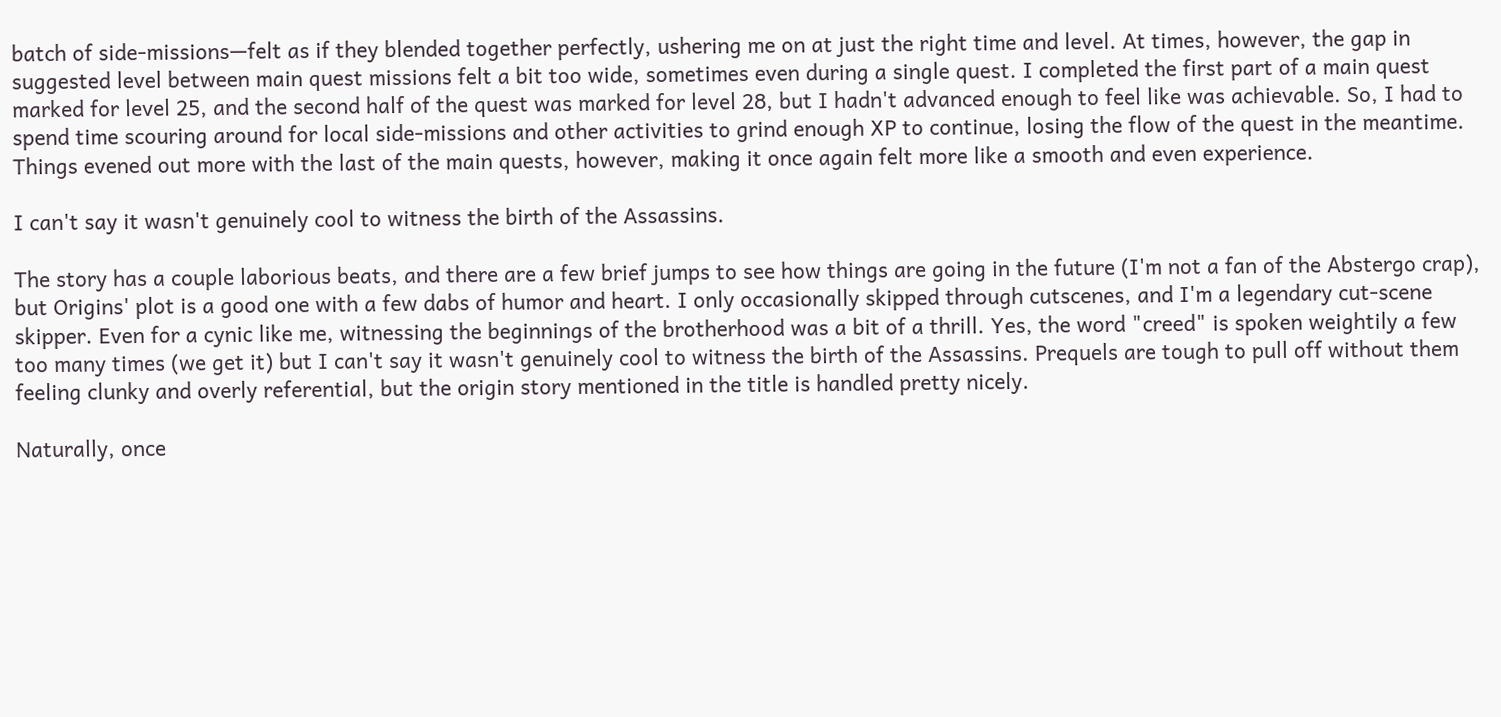batch of side-missions—felt as if they blended together perfectly, ushering me on at just the right time and level. At times, however, the gap in suggested level between main quest missions felt a bit too wide, sometimes even during a single quest. I completed the first part of a main quest marked for level 25, and the second half of the quest was marked for level 28, but I hadn't advanced enough to feel like was achievable. So, I had to spend time scouring around for local side-missions and other activities to grind enough XP to continue, losing the flow of the quest in the meantime. Things evened out more with the last of the main quests, however, making it once again felt more like a smooth and even experience.

I can't say it wasn't genuinely cool to witness the birth of the Assassins.

The story has a couple laborious beats, and there are a few brief jumps to see how things are going in the future (I'm not a fan of the Abstergo crap), but Origins' plot is a good one with a few dabs of humor and heart. I only occasionally skipped through cutscenes, and I'm a legendary cut-scene skipper. Even for a cynic like me, witnessing the beginnings of the brotherhood was a bit of a thrill. Yes, the word "creed" is spoken weightily a few too many times (we get it) but I can't say it wasn't genuinely cool to witness the birth of the Assassins. Prequels are tough to pull off without them feeling clunky and overly referential, but the origin story mentioned in the title is handled pretty nicely.

Naturally, once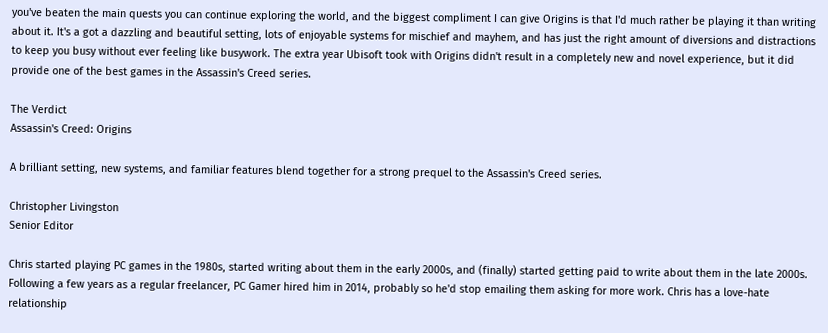you've beaten the main quests you can continue exploring the world, and the biggest compliment I can give Origins is that I'd much rather be playing it than writing about it. It's a got a dazzling and beautiful setting, lots of enjoyable systems for mischief and mayhem, and has just the right amount of diversions and distractions to keep you busy without ever feeling like busywork. The extra year Ubisoft took with Origins didn't result in a completely new and novel experience, but it did provide one of the best games in the Assassin's Creed series.

The Verdict
Assassin's Creed: Origins

A brilliant setting, new systems, and familiar features blend together for a strong prequel to the Assassin's Creed series.

Christopher Livingston
Senior Editor

Chris started playing PC games in the 1980s, started writing about them in the early 2000s, and (finally) started getting paid to write about them in the late 2000s. Following a few years as a regular freelancer, PC Gamer hired him in 2014, probably so he'd stop emailing them asking for more work. Chris has a love-hate relationship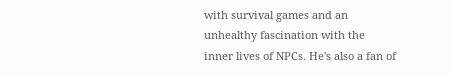with survival games and an unhealthy fascination with the inner lives of NPCs. He's also a fan of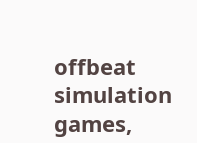offbeat simulation games,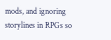mods, and ignoring storylines in RPGs so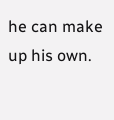he can make up his own.